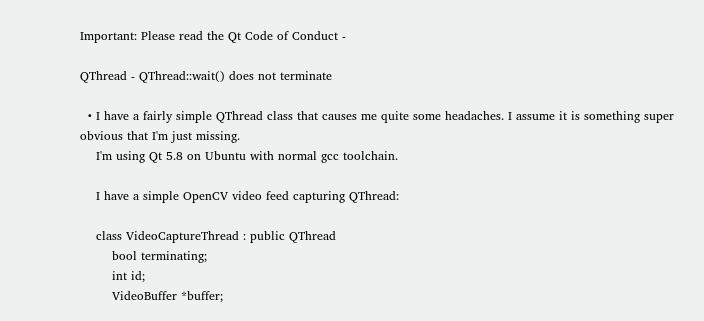Important: Please read the Qt Code of Conduct -

QThread - QThread::wait() does not terminate

  • I have a fairly simple QThread class that causes me quite some headaches. I assume it is something super obvious that I'm just missing.
    I'm using Qt 5.8 on Ubuntu with normal gcc toolchain.

    I have a simple OpenCV video feed capturing QThread:

    class VideoCaptureThread : public QThread
        bool terminating;
        int id;
        VideoBuffer *buffer;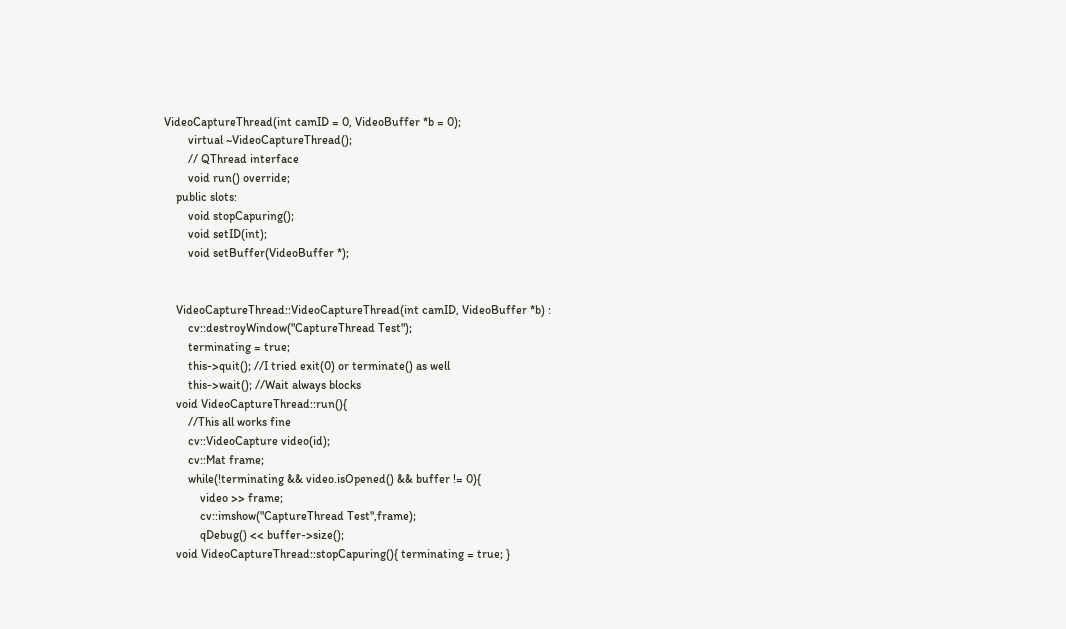VideoCaptureThread(int camID = 0, VideoBuffer *b = 0);
        virtual ~VideoCaptureThread();
        // QThread interface
        void run() override;
    public slots:
        void stopCapuring();
        void setID(int);
        void setBuffer(VideoBuffer *);


    VideoCaptureThread::VideoCaptureThread(int camID, VideoBuffer *b) :
        cv::destroyWindow("CaptureThread Test");
        terminating = true;
        this->quit(); //I tried exit(0) or terminate() as well
        this->wait(); //Wait always blocks
    void VideoCaptureThread::run(){
        //This all works fine
        cv::VideoCapture video(id);
        cv::Mat frame;
        while(!terminating && video.isOpened() && buffer != 0){
            video >> frame;
            cv::imshow("CaptureThread Test",frame);
            qDebug() << buffer->size();
    void VideoCaptureThread::stopCapuring(){ terminating = true; }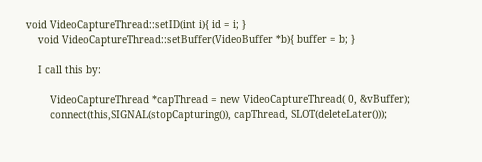void VideoCaptureThread::setID(int i){ id = i; }
    void VideoCaptureThread::setBuffer(VideoBuffer *b){ buffer = b; }

    I call this by:

        VideoCaptureThread *capThread = new VideoCaptureThread( 0, &vBuffer);
        connect(this,SIGNAL(stopCapturing()), capThread, SLOT(deleteLater()));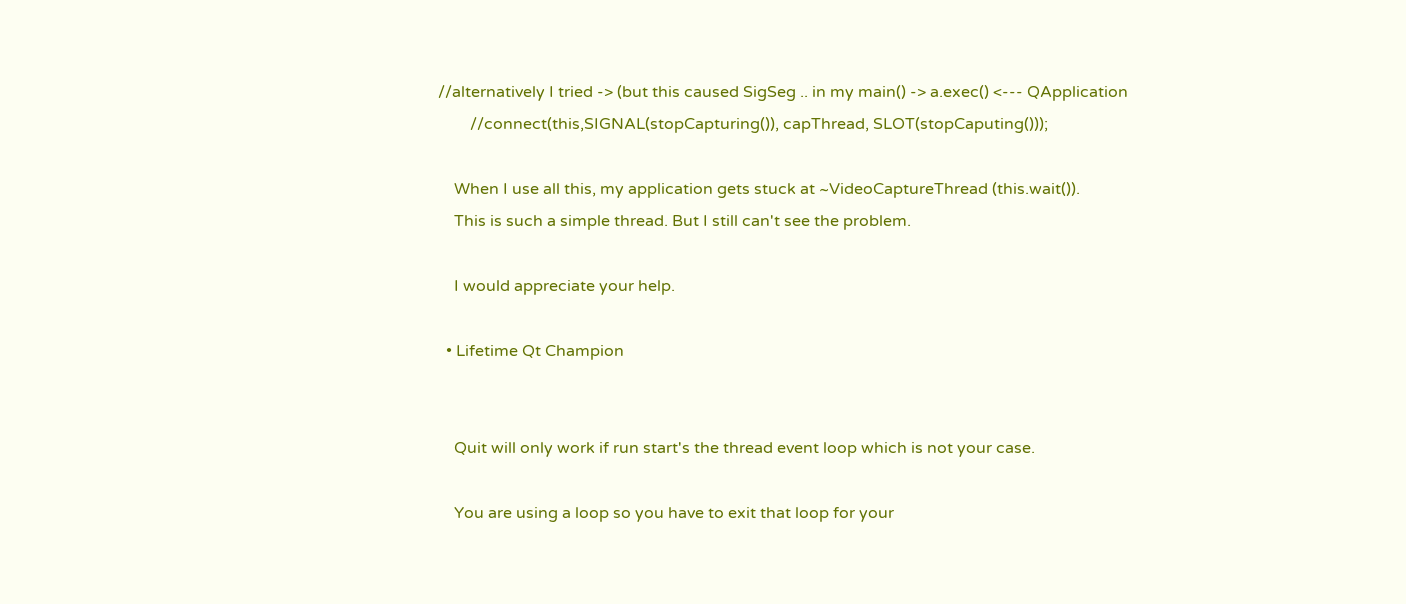//alternatively I tried -> (but this caused SigSeg .. in my main() -> a.exec() <--- QApplication
        //connect(this,SIGNAL(stopCapturing()), capThread, SLOT(stopCaputing()));

    When I use all this, my application gets stuck at ~VideoCaptureThread (this.wait()).
    This is such a simple thread. But I still can't see the problem.

    I would appreciate your help.

  • Lifetime Qt Champion


    Quit will only work if run start's the thread event loop which is not your case.

    You are using a loop so you have to exit that loop for your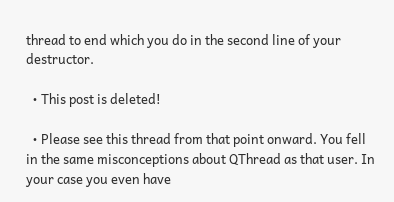thread to end which you do in the second line of your destructor.

  • This post is deleted!

  • Please see this thread from that point onward. You fell in the same misconceptions about QThread as that user. In your case you even have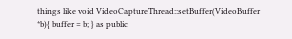things like void VideoCaptureThread::setBuffer(VideoBuffer *b){ buffer = b; } as public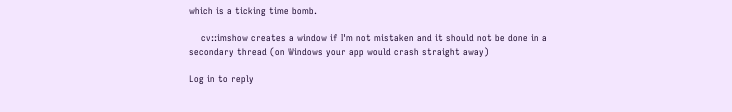which is a ticking time bomb.

    cv::imshow creates a window if I'm not mistaken and it should not be done in a secondary thread (on Windows your app would crash straight away)

Log in to reply